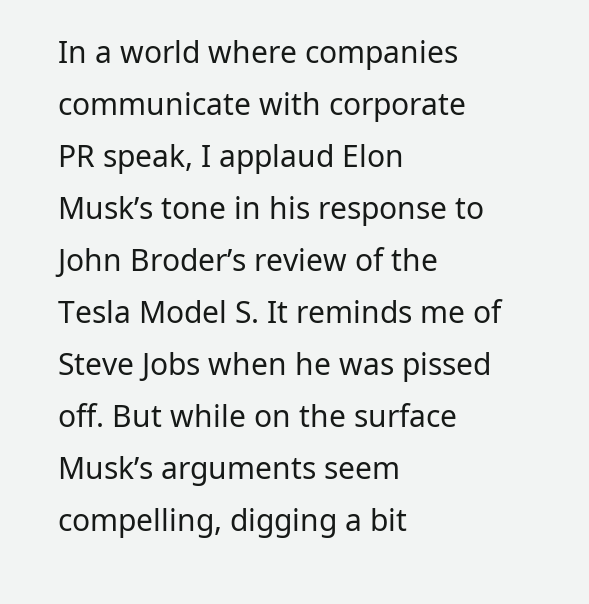In a world where companies communicate with corporate PR speak, I applaud Elon Musk’s tone in his response to John Broder’s review of the Tesla Model S. It reminds me of Steve Jobs when he was pissed off. But while on the surface Musk’s arguments seem compelling, digging a bit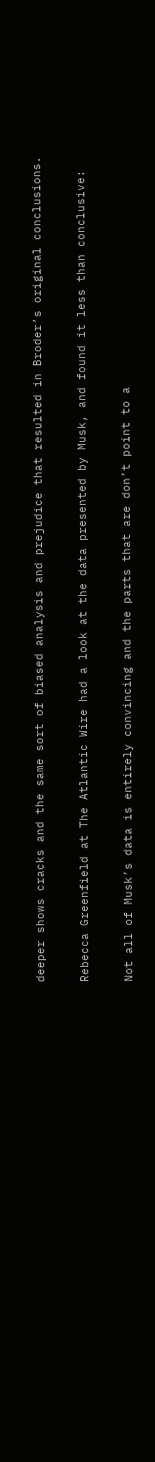deeper shows cracks and the same sort of biased analysis and prejudice that resulted in Broder’s original conclusions.

Rebecca Greenfield at The Atlantic Wire had a look at the data presented by Musk, and found it less than conclusive:

Not all of Musk’s data is entirely convincing and the parts that are don’t point to a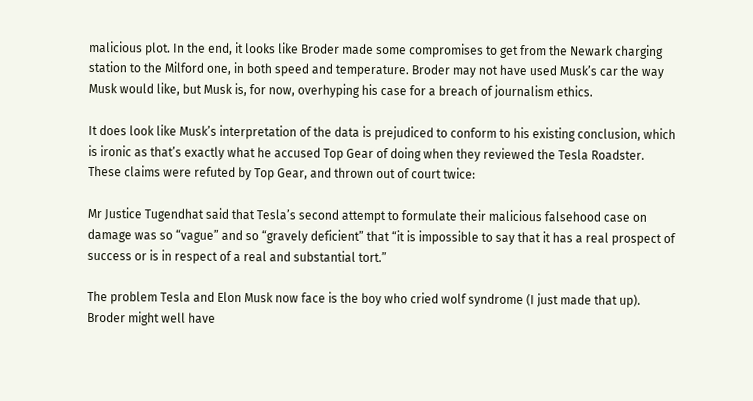malicious plot. In the end, it looks like Broder made some compromises to get from the Newark charging station to the Milford one, in both speed and temperature. Broder may not have used Musk’s car the way Musk would like, but Musk is, for now, overhyping his case for a breach of journalism ethics.

It does look like Musk’s interpretation of the data is prejudiced to conform to his existing conclusion, which is ironic as that’s exactly what he accused Top Gear of doing when they reviewed the Tesla Roadster. These claims were refuted by Top Gear, and thrown out of court twice:

Mr Justice Tugendhat said that Tesla’s second attempt to formulate their malicious falsehood case on damage was so “vague” and so “gravely deficient” that “it is impossible to say that it has a real prospect of success or is in respect of a real and substantial tort.”

The problem Tesla and Elon Musk now face is the boy who cried wolf syndrome (I just made that up). Broder might well have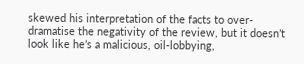skewed his interpretation of the facts to over-dramatise the negativity of the review, but it doesn’t look like he’s a malicious, oil-lobbying,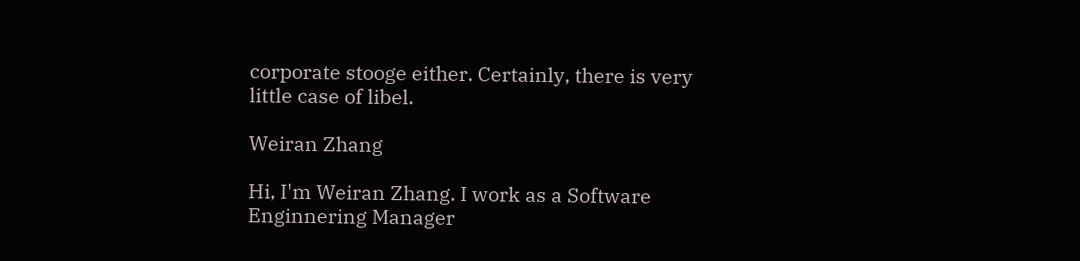corporate stooge either. Certainly, there is very little case of libel.

Weiran Zhang

Hi, I'm Weiran Zhang. I work as a Software Enginnering Manager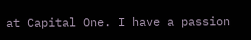at Capital One. I have a passion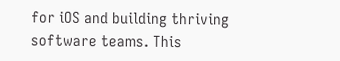for iOS and building thriving software teams. This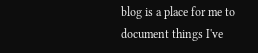blog is a place for me to document things I've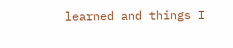learned and things I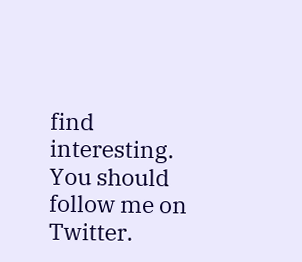find interesting. You should follow me on Twitter.